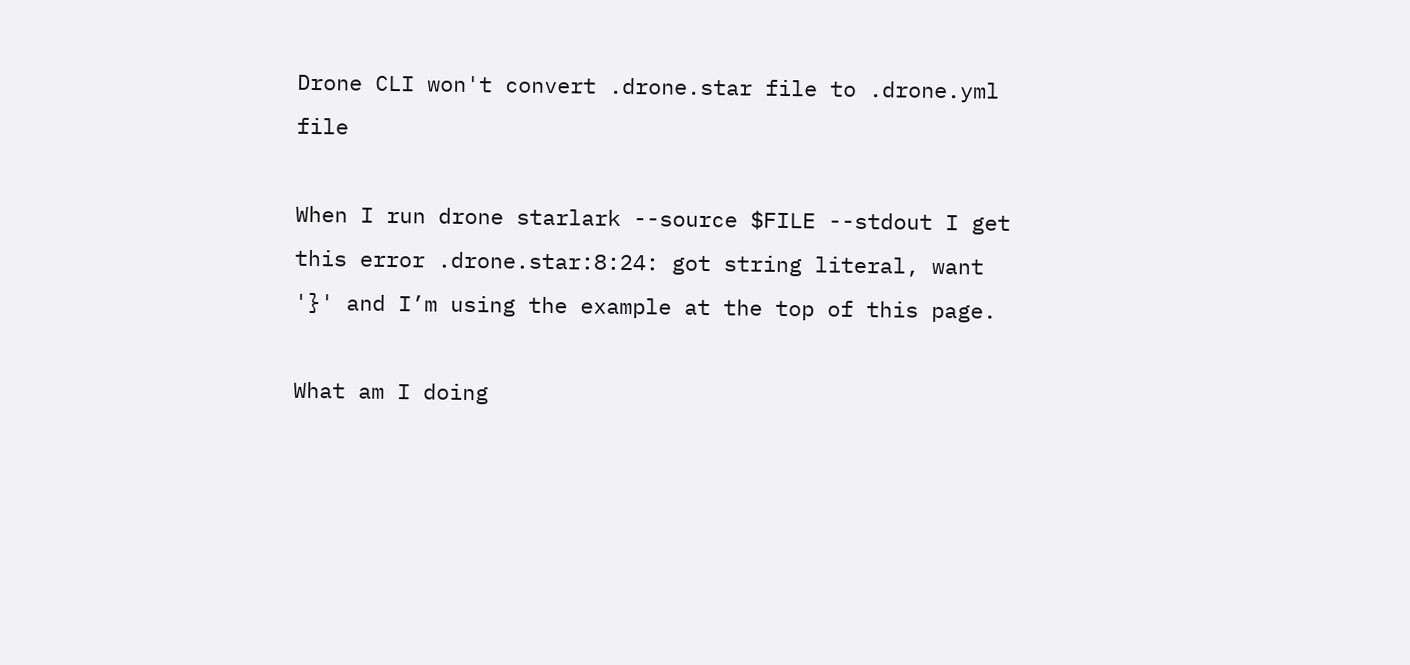Drone CLI won't convert .drone.star file to .drone.yml file

When I run drone starlark --source $FILE --stdout I get this error .drone.star:8:24: got string literal, want '}' and I’m using the example at the top of this page.

What am I doing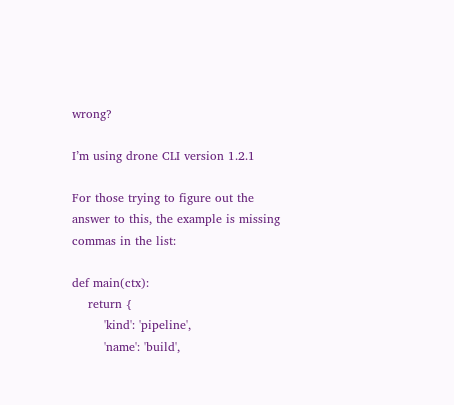wrong?

I’m using drone CLI version 1.2.1

For those trying to figure out the answer to this, the example is missing commas in the list:

def main(ctx):
    return {
        'kind': 'pipeline',
        'name': 'build',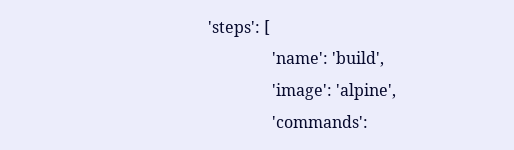'steps': [
                'name': 'build',
                'image': 'alpine',
                'commands':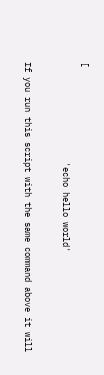[
                    'echo hello world'

If you run this script with the same command above it will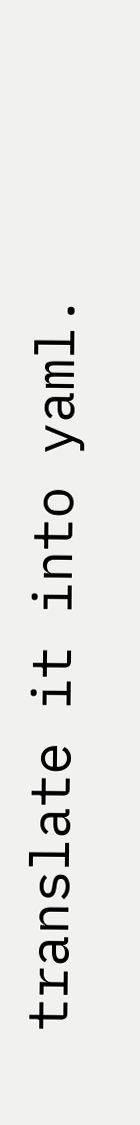translate it into yaml.